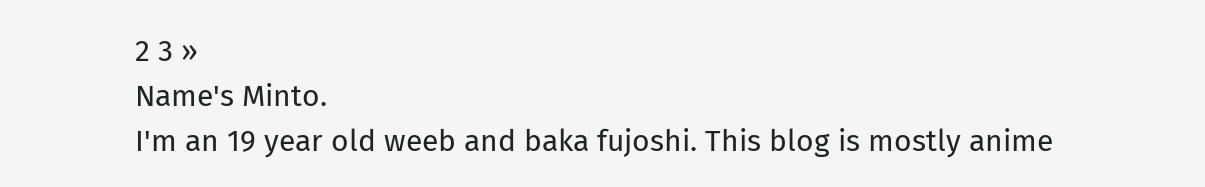2 3 »
Name's Minto.
I'm an 19 year old weeb and baka fujoshi. This blog is mostly anime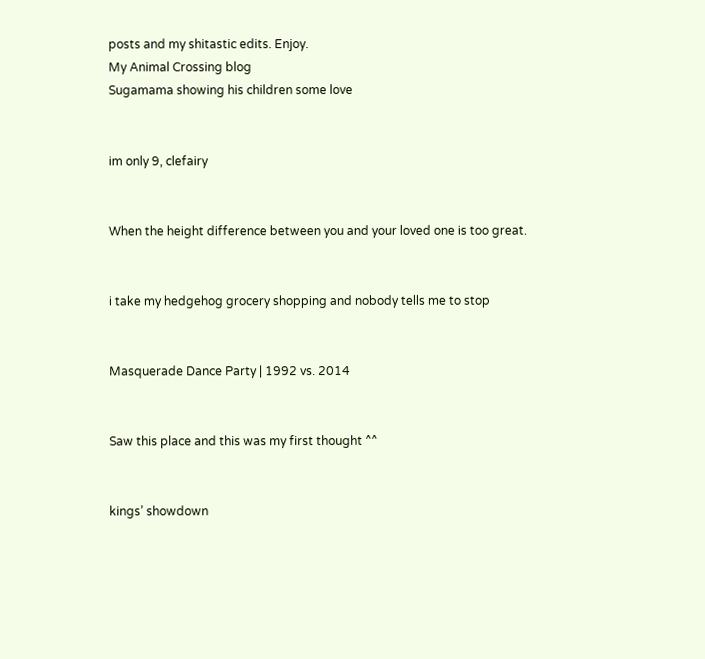posts and my shitastic edits. Enjoy.
My Animal Crossing blog
Sugamama showing his children some love


im only 9, clefairy


When the height difference between you and your loved one is too great.


i take my hedgehog grocery shopping and nobody tells me to stop


Masquerade Dance Party | 1992 vs. 2014


Saw this place and this was my first thought ^^


kings’ showdown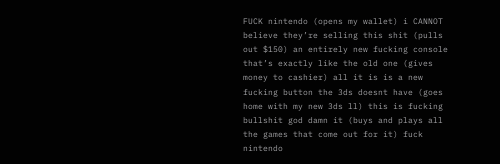FUCK nintendo (opens my wallet) i CANNOT believe they’re selling this shit (pulls out $150) an entirely new fucking console that’s exactly like the old one (gives money to cashier) all it is is a new fucking button the 3ds doesnt have (goes home with my new 3ds ll) this is fucking bullshit god damn it (buys and plays all the games that come out for it) fuck nintendo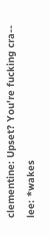clementine: Upset? You're fucking cra--
lee: *wakes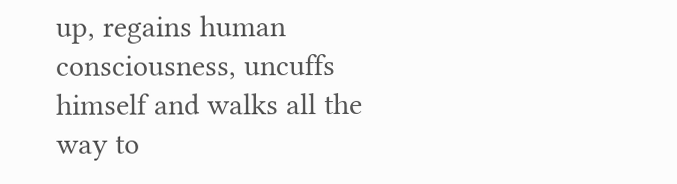up, regains human consciousness, uncuffs himself and walks all the way to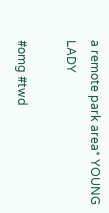a remote park area* YOUNG LADY

#omg #twd